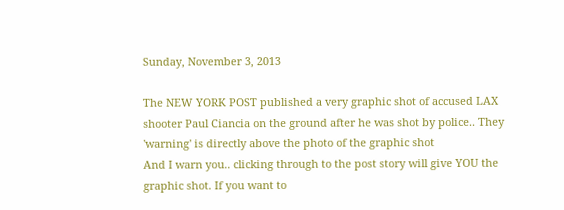Sunday, November 3, 2013

The NEW YORK POST published a very graphic shot of accused LAX shooter Paul Ciancia on the ground after he was shot by police.. They 'warning' is directly above the photo of the graphic shot
And I warn you.. clicking through to the post story will give YOU the graphic shot. If you want to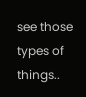see those types of things..